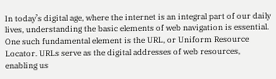In today’s digital age, where the internet is an integral part of our daily lives, understanding the basic elements of web navigation is essential. One such fundamental element is the URL, or Uniform Resource Locator. URLs serve as the digital addresses of web resources, enabling us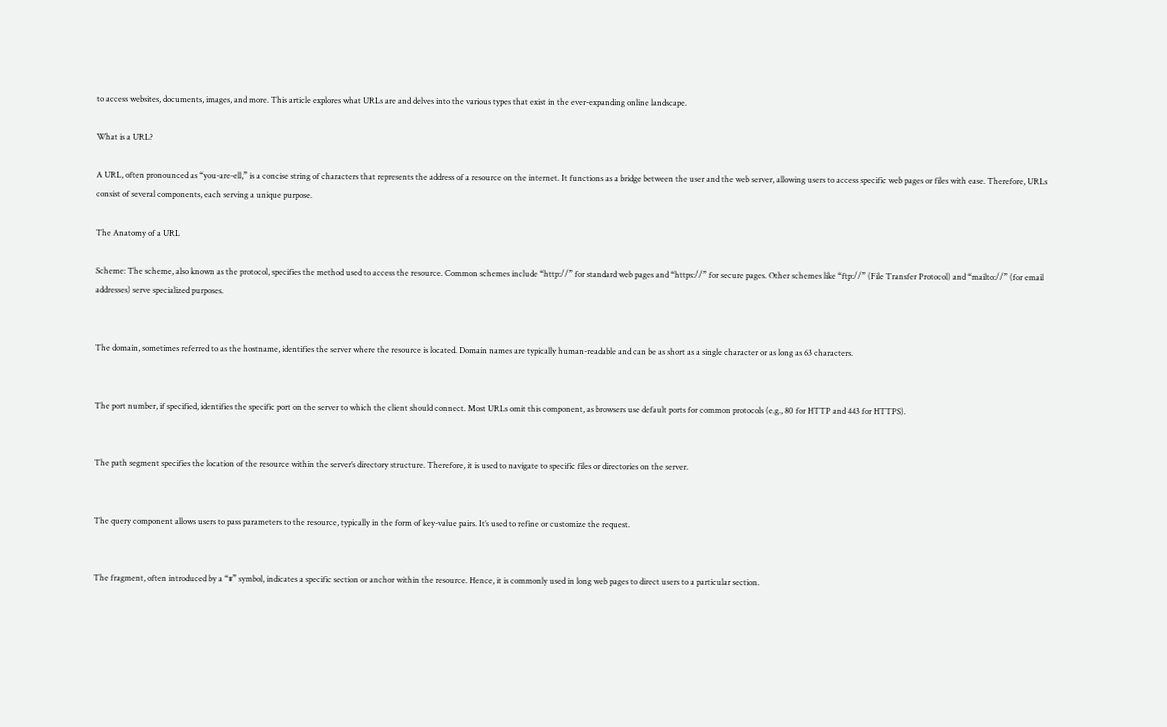to access websites, documents, images, and more. This article explores what URLs are and delves into the various types that exist in the ever-expanding online landscape.

What is a URL?

A URL, often pronounced as “you-are-ell,” is a concise string of characters that represents the address of a resource on the internet. It functions as a bridge between the user and the web server, allowing users to access specific web pages or files with ease. Therefore, URLs consist of several components, each serving a unique purpose.

The Anatomy of a URL

Scheme: The scheme, also known as the protocol, specifies the method used to access the resource. Common schemes include “http://” for standard web pages and “https://” for secure pages. Other schemes like “ftp://” (File Transfer Protocol) and “mailto://” (for email addresses) serve specialized purposes.


The domain, sometimes referred to as the hostname, identifies the server where the resource is located. Domain names are typically human-readable and can be as short as a single character or as long as 63 characters.


The port number, if specified, identifies the specific port on the server to which the client should connect. Most URLs omit this component, as browsers use default ports for common protocols (e.g., 80 for HTTP and 443 for HTTPS).


The path segment specifies the location of the resource within the server’s directory structure. Therefore, it is used to navigate to specific files or directories on the server.


The query component allows users to pass parameters to the resource, typically in the form of key-value pairs. It’s used to refine or customize the request.


The fragment, often introduced by a “#” symbol, indicates a specific section or anchor within the resource. Hence, it is commonly used in long web pages to direct users to a particular section.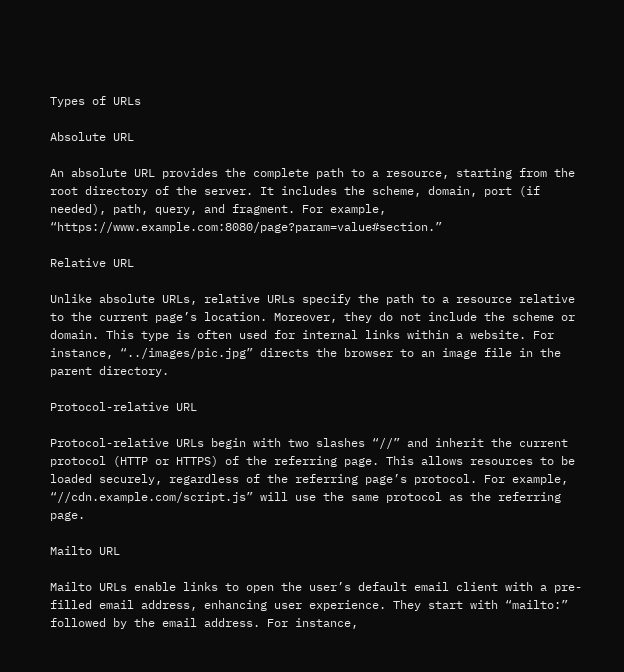Types of URLs

Absolute URL

An absolute URL provides the complete path to a resource, starting from the root directory of the server. It includes the scheme, domain, port (if needed), path, query, and fragment. For example, “https://www.example.com:8080/page?param=value#section.”

Relative URL

Unlike absolute URLs, relative URLs specify the path to a resource relative to the current page’s location. Moreover, they do not include the scheme or domain. This type is often used for internal links within a website. For instance, “../images/pic.jpg” directs the browser to an image file in the parent directory.

Protocol-relative URL

Protocol-relative URLs begin with two slashes “//” and inherit the current protocol (HTTP or HTTPS) of the referring page. This allows resources to be loaded securely, regardless of the referring page’s protocol. For example, “//cdn.example.com/script.js” will use the same protocol as the referring page.

Mailto URL

Mailto URLs enable links to open the user’s default email client with a pre-filled email address, enhancing user experience. They start with “mailto:” followed by the email address. For instance,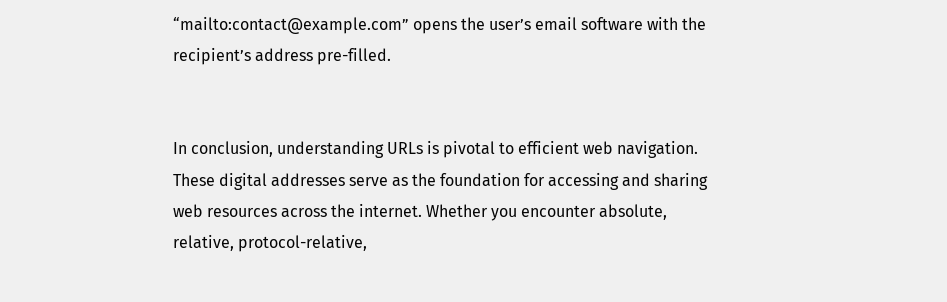“mailto:contact@example.com” opens the user’s email software with the recipient’s address pre-filled.


In conclusion, understanding URLs is pivotal to efficient web navigation. These digital addresses serve as the foundation for accessing and sharing web resources across the internet. Whether you encounter absolute, relative, protocol-relative,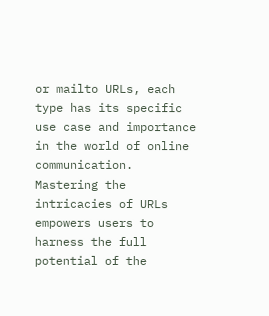or mailto URLs, each type has its specific use case and importance in the world of online communication. Mastering the intricacies of URLs empowers users to harness the full potential of the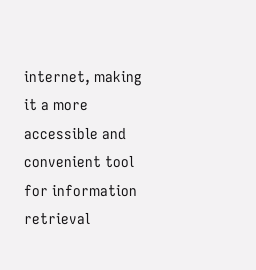internet, making it a more accessible and convenient tool for information retrieval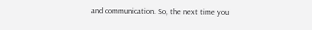and communication. So, the next time you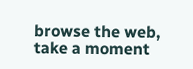browse the web, take a moment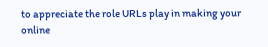to appreciate the role URLs play in making your online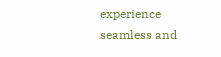experience seamless and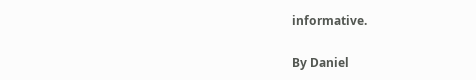informative.

By Daniel